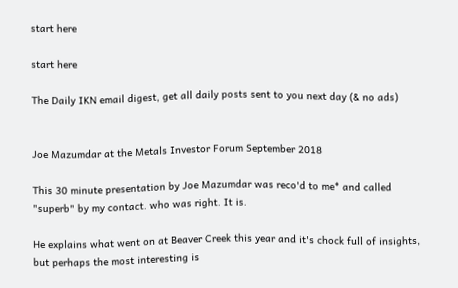start here

start here

The Daily IKN email digest, get all daily posts sent to you next day (& no ads)


Joe Mazumdar at the Metals Investor Forum September 2018

This 30 minute presentation by Joe Mazumdar was reco'd to me* and called "superb" by my contact. who was right. It is.

He explains what went on at Beaver Creek this year and it's chock full of insights, but perhaps the most interesting is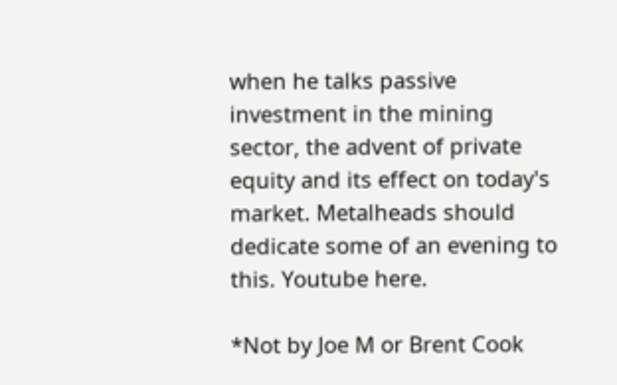when he talks passive investment in the mining sector, the advent of private equity and its effect on today's market. Metalheads should dedicate some of an evening to this. Youtube here.

*Not by Joe M or Brent Cook